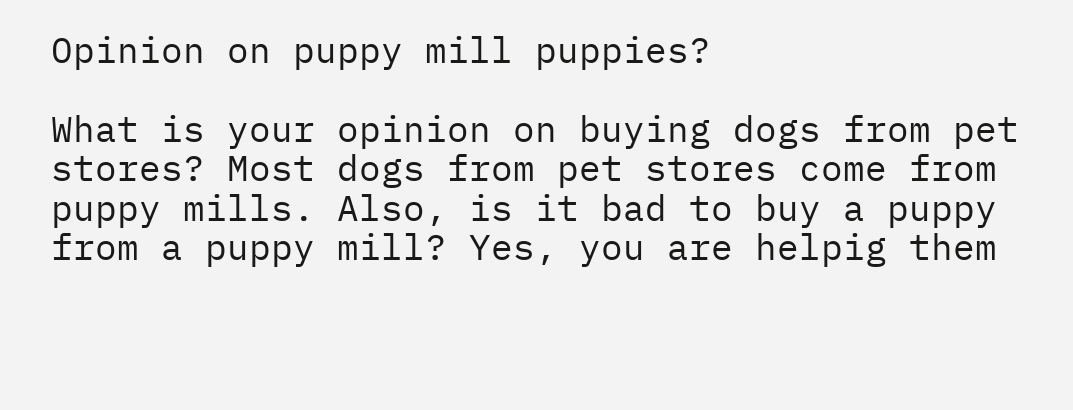Opinion on puppy mill puppies?

What is your opinion on buying dogs from pet stores? Most dogs from pet stores come from puppy mills. Also, is it bad to buy a puppy from a puppy mill? Yes, you are helpig them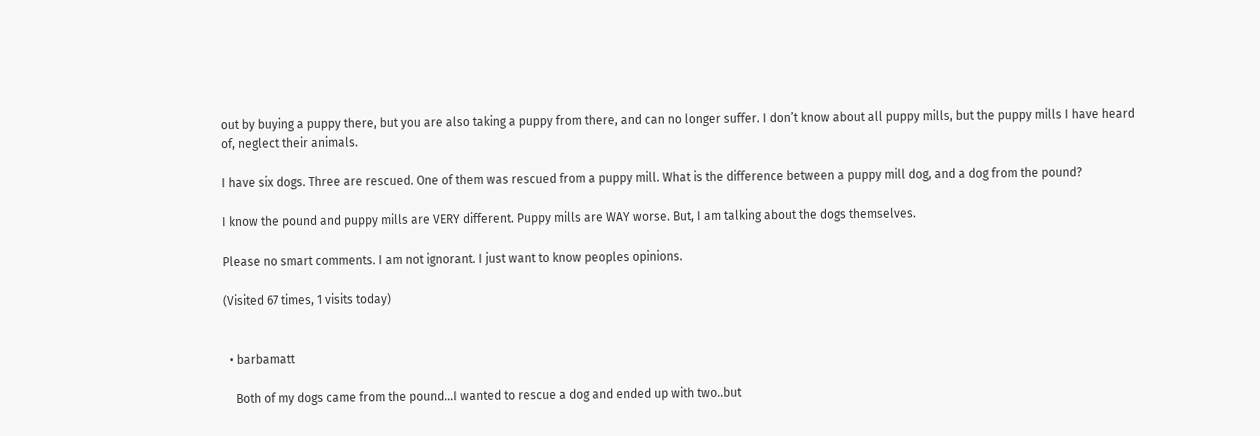out by buying a puppy there, but you are also taking a puppy from there, and can no longer suffer. I don’t know about all puppy mills, but the puppy mills I have heard of, neglect their animals.

I have six dogs. Three are rescued. One of them was rescued from a puppy mill. What is the difference between a puppy mill dog, and a dog from the pound?

I know the pound and puppy mills are VERY different. Puppy mills are WAY worse. But, I am talking about the dogs themselves.

Please no smart comments. I am not ignorant. I just want to know peoples opinions.

(Visited 67 times, 1 visits today)


  • barbamatt

    Both of my dogs came from the pound…I wanted to rescue a dog and ended up with two..but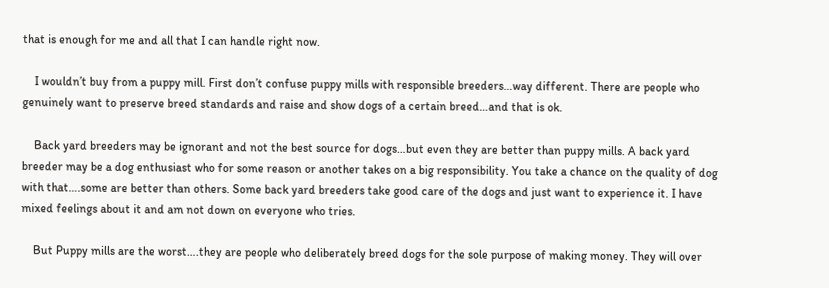that is enough for me and all that I can handle right now.

    I wouldn’t buy from a puppy mill. First don’t confuse puppy mills with responsible breeders…way different. There are people who genuinely want to preserve breed standards and raise and show dogs of a certain breed…and that is ok.

    Back yard breeders may be ignorant and not the best source for dogs…but even they are better than puppy mills. A back yard breeder may be a dog enthusiast who for some reason or another takes on a big responsibility. You take a chance on the quality of dog with that….some are better than others. Some back yard breeders take good care of the dogs and just want to experience it. I have mixed feelings about it and am not down on everyone who tries.

    But Puppy mills are the worst….they are people who deliberately breed dogs for the sole purpose of making money. They will over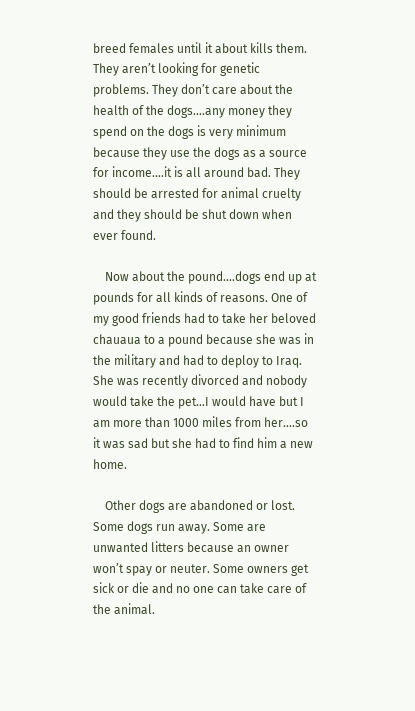breed females until it about kills them. They aren’t looking for genetic problems. They don’t care about the health of the dogs….any money they spend on the dogs is very minimum because they use the dogs as a source for income….it is all around bad. They should be arrested for animal cruelty and they should be shut down when ever found.

    Now about the pound….dogs end up at pounds for all kinds of reasons. One of my good friends had to take her beloved chauaua to a pound because she was in the military and had to deploy to Iraq. She was recently divorced and nobody would take the pet…I would have but I am more than 1000 miles from her….so it was sad but she had to find him a new home.

    Other dogs are abandoned or lost. Some dogs run away. Some are unwanted litters because an owner won’t spay or neuter. Some owners get sick or die and no one can take care of the animal.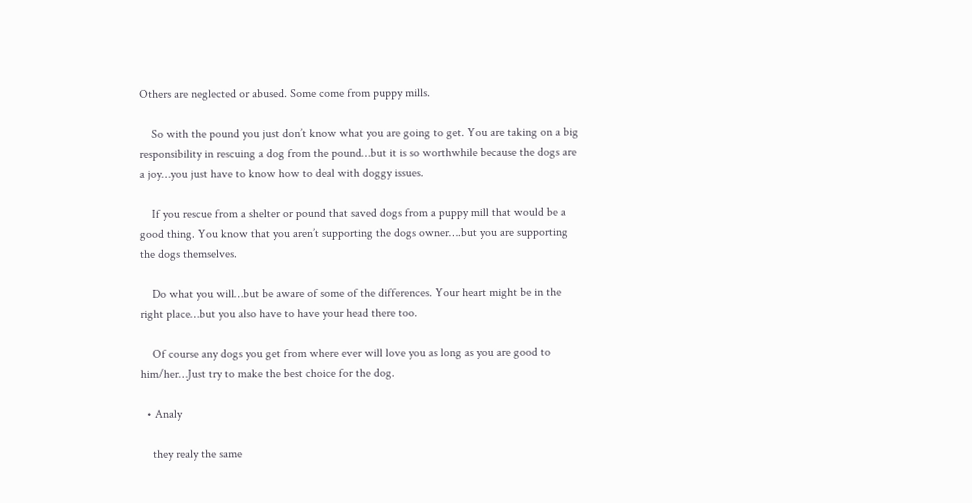Others are neglected or abused. Some come from puppy mills.

    So with the pound you just don’t know what you are going to get. You are taking on a big responsibility in rescuing a dog from the pound…but it is so worthwhile because the dogs are a joy…you just have to know how to deal with doggy issues.

    If you rescue from a shelter or pound that saved dogs from a puppy mill that would be a good thing. You know that you aren’t supporting the dogs owner….but you are supporting the dogs themselves.

    Do what you will…but be aware of some of the differences. Your heart might be in the right place…but you also have to have your head there too.

    Of course any dogs you get from where ever will love you as long as you are good to him/her…Just try to make the best choice for the dog.

  • Analy

    they realy the same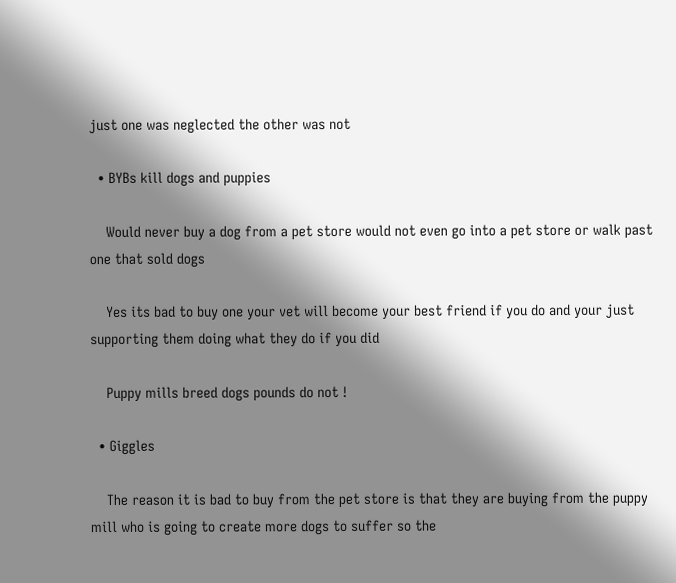just one was neglected the other was not

  • BYBs kill dogs and puppies

    Would never buy a dog from a pet store would not even go into a pet store or walk past one that sold dogs

    Yes its bad to buy one your vet will become your best friend if you do and your just supporting them doing what they do if you did

    Puppy mills breed dogs pounds do not !

  • Giggles

    The reason it is bad to buy from the pet store is that they are buying from the puppy mill who is going to create more dogs to suffer so the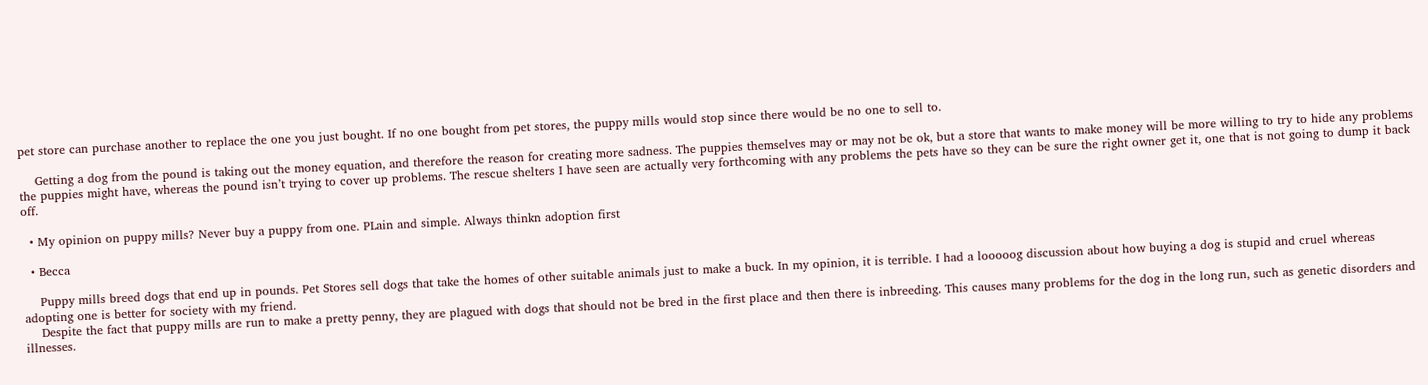pet store can purchase another to replace the one you just bought. If no one bought from pet stores, the puppy mills would stop since there would be no one to sell to.

    Getting a dog from the pound is taking out the money equation, and therefore the reason for creating more sadness. The puppies themselves may or may not be ok, but a store that wants to make money will be more willing to try to hide any problems the puppies might have, whereas the pound isn’t trying to cover up problems. The rescue shelters I have seen are actually very forthcoming with any problems the pets have so they can be sure the right owner get it, one that is not going to dump it back off.

  • My opinion on puppy mills? Never buy a puppy from one. PLain and simple. Always thinkn adoption first

  • Becca

    Puppy mills breed dogs that end up in pounds. Pet Stores sell dogs that take the homes of other suitable animals just to make a buck. In my opinion, it is terrible. I had a looooog discussion about how buying a dog is stupid and cruel whereas adopting one is better for society with my friend.
    Despite the fact that puppy mills are run to make a pretty penny, they are plagued with dogs that should not be bred in the first place and then there is inbreeding. This causes many problems for the dog in the long run, such as genetic disorders and illnesses.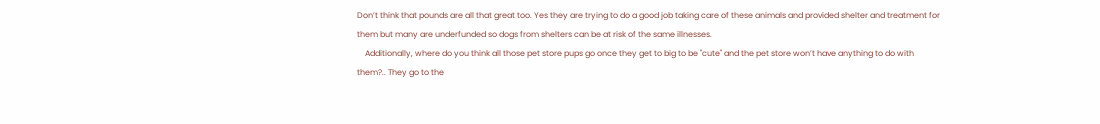Don’t think that pounds are all that great too. Yes they are trying to do a good job taking care of these animals and provided shelter and treatment for them but many are underfunded so dogs from shelters can be at risk of the same illnesses.
    Additionally, where do you think all those pet store pups go once they get to big to be "cute" and the pet store won’t have anything to do with them?.. They go to the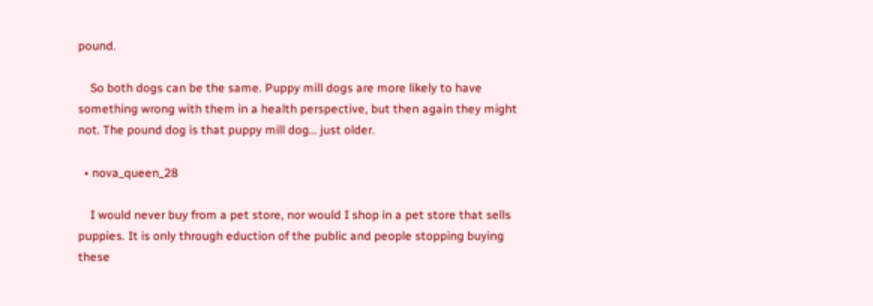pound.

    So both dogs can be the same. Puppy mill dogs are more likely to have something wrong with them in a health perspective, but then again they might not. The pound dog is that puppy mill dog… just older.

  • nova_queen_28

    I would never buy from a pet store, nor would I shop in a pet store that sells puppies. It is only through eduction of the public and people stopping buying these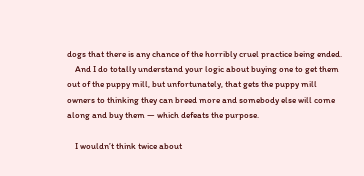dogs that there is any chance of the horribly cruel practice being ended.
    And I do totally understand your logic about buying one to get them out of the puppy mill, but unfortunately, that gets the puppy mill owners to thinking they can breed more and somebody else will come along and buy them — which defeats the purpose.

    I wouldn’t think twice about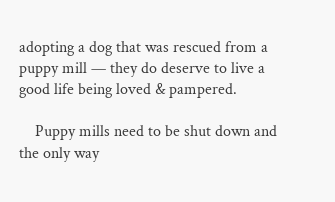adopting a dog that was rescued from a puppy mill — they do deserve to live a good life being loved & pampered.

    Puppy mills need to be shut down and the only way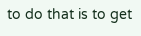to do that is to get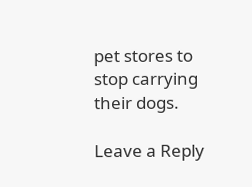pet stores to stop carrying their dogs.

Leave a Reply